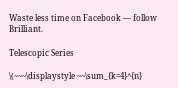Waste less time on Facebook — follow Brilliant.

Telescopic Series

\(~~~\displaystyle ~~\sum_{k=4}^{n}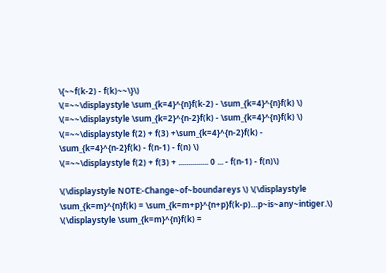\{~~f(k-2) - f(k)~~\}\)
\(=~~\displaystyle \sum_{k=4}^{n}f(k-2) - \sum_{k=4}^{n}f(k) \)
\(=~~\displaystyle \sum_{k=2}^{n-2}f(k) - \sum_{k=4}^{n}f(k) \)
\(=~~\displaystyle f(2) + f(3) +\sum_{k=4}^{n-2}f(k) - \sum_{k=4}^{n-2}f(k) - f(n-1) - f(n) \)
\(=~~\displaystyle f(2) + f(3) + ............... 0 ... - f(n-1) - f(n)\)

\(\displaystyle NOTE:-Change~of~boundareys \) \(\displaystyle \sum_{k=m}^{n}f(k) = \sum_{k=m+p}^{n+p}f(k-p)…p~is~any~intiger.\)
\(\displaystyle \sum_{k=m}^{n}f(k) =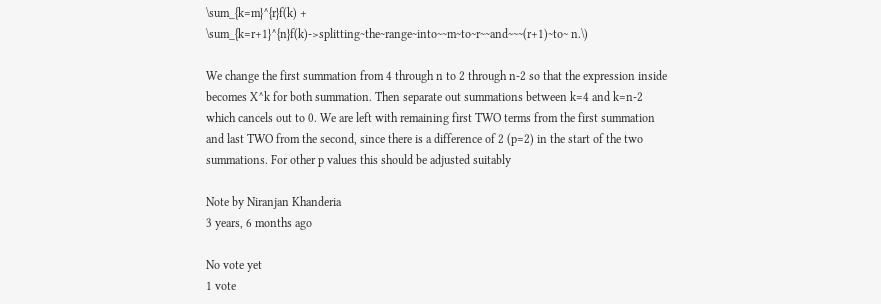\sum_{k=m}^{r}f(k) + \sum_{k=r+1}^{n}f(k)->splitting~the~range~into~~m~to~r~~and~~~(r+1)~to~ n.\)

We change the first summation from 4 through n to 2 through n-2 so that the expression inside becomes X^k for both summation. Then separate out summations between k=4 and k=n-2 which cancels out to 0. We are left with remaining first TWO terms from the first summation and last TWO from the second, since there is a difference of 2 (p=2) in the start of the two summations. For other p values this should be adjusted suitably

Note by Niranjan Khanderia
3 years, 6 months ago

No vote yet
1 vote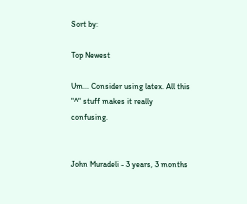Sort by:

Top Newest

Um... Consider using latex. All this "^" stuff makes it really confusing.


John Muradeli - 3 years, 3 months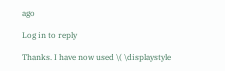ago

Log in to reply

Thanks. I have now used \( \displaystyle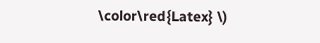\color\red{Latex} \)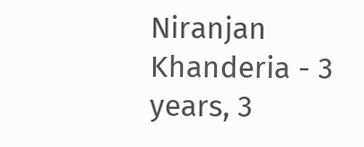Niranjan Khanderia - 3 years, 3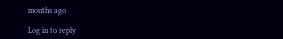months ago

Log in to reply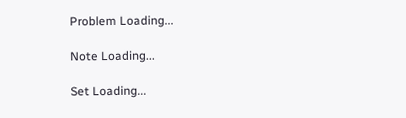Problem Loading...

Note Loading...

Set Loading...